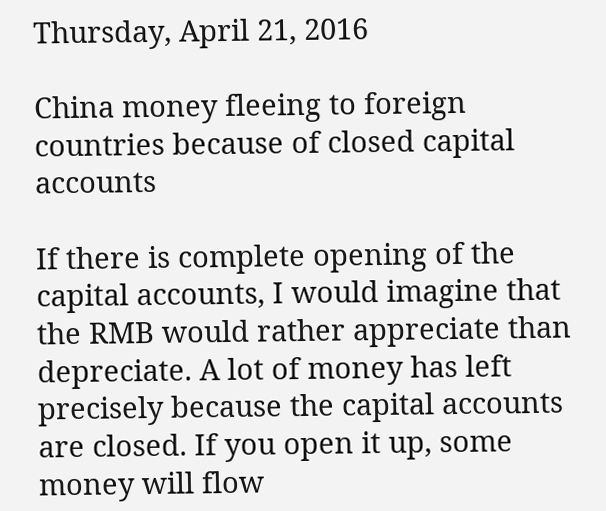Thursday, April 21, 2016

China money fleeing to foreign countries because of closed capital accounts

If there is complete opening of the capital accounts, I would imagine that the RMB would rather appreciate than depreciate. A lot of money has left precisely because the capital accounts are closed. If you open it up, some money will flow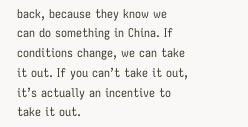back, because they know we can do something in China. If conditions change, we can take it out. If you can’t take it out, it’s actually an incentive to take it out.